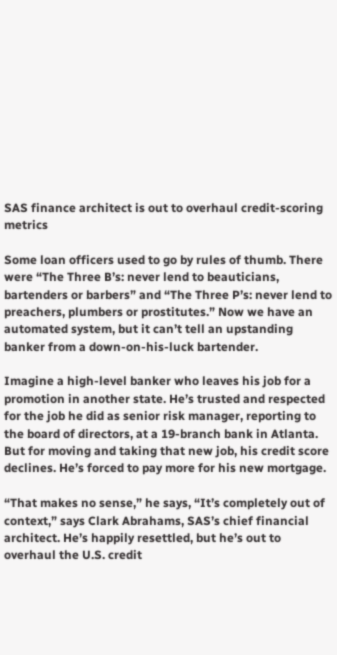SAS finance architect is out to overhaul credit-scoring metrics

Some loan officers used to go by rules of thumb. There were “The Three B’s: never lend to beauticians, bartenders or barbers” and “The Three P’s: never lend to preachers, plumbers or prostitutes.” Now we have an automated system, but it can’t tell an upstanding banker from a down-on-his-luck bartender.

Imagine a high-level banker who leaves his job for a promotion in another state. He’s trusted and respected for the job he did as senior risk manager, reporting to the board of directors, at a 19-branch bank in Atlanta. But for moving and taking that new job, his credit score declines. He’s forced to pay more for his new mortgage.

“That makes no sense,” he says, “It’s completely out of context,” says Clark Abrahams, SAS’s chief financial architect. He’s happily resettled, but he’s out to overhaul the U.S. credit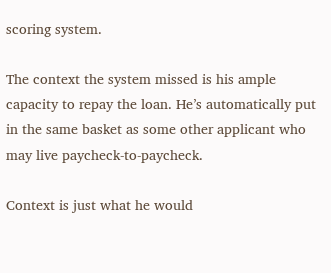scoring system.

The context the system missed is his ample capacity to repay the loan. He’s automatically put in the same basket as some other applicant who may live paycheck-to-paycheck.

Context is just what he would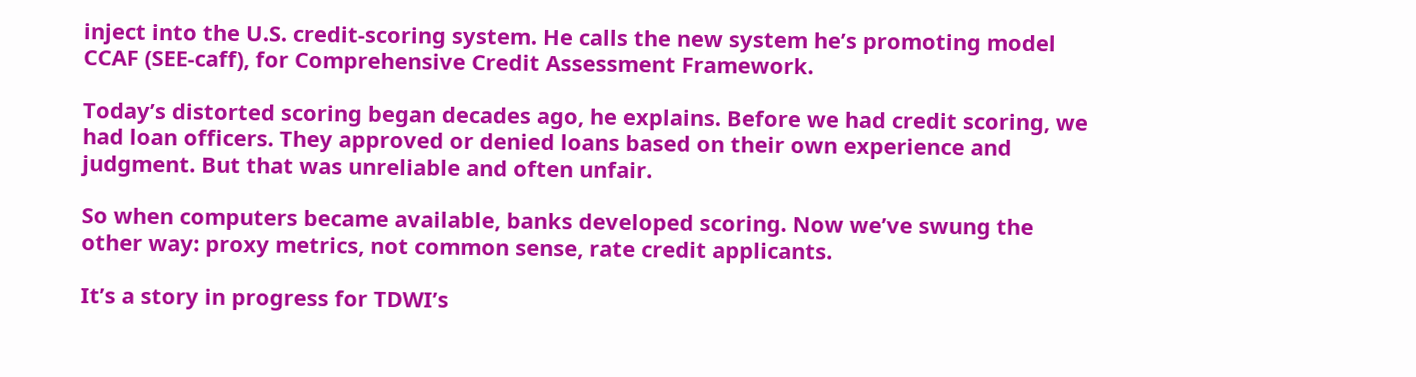inject into the U.S. credit-scoring system. He calls the new system he’s promoting model CCAF (SEE-caff), for Comprehensive Credit Assessment Framework.

Today’s distorted scoring began decades ago, he explains. Before we had credit scoring, we had loan officers. They approved or denied loans based on their own experience and judgment. But that was unreliable and often unfair.

So when computers became available, banks developed scoring. Now we’ve swung the other way: proxy metrics, not common sense, rate credit applicants.

It’s a story in progress for TDWI’s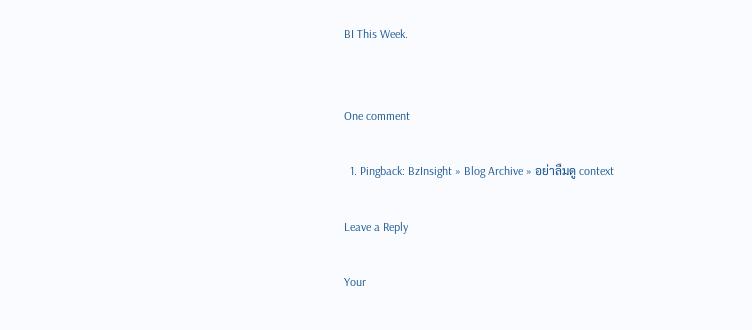BI This Week.


One comment

  1. Pingback: BzInsight » Blog Archive » อย่าลืมดู context

Leave a Reply

Your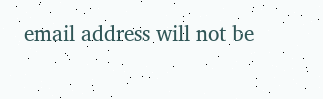email address will not be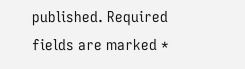published. Required fields are marked *